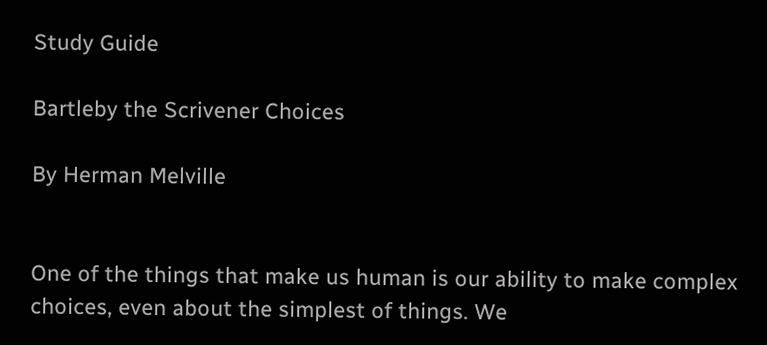Study Guide

Bartleby the Scrivener Choices

By Herman Melville


One of the things that make us human is our ability to make complex choices, even about the simplest of things. We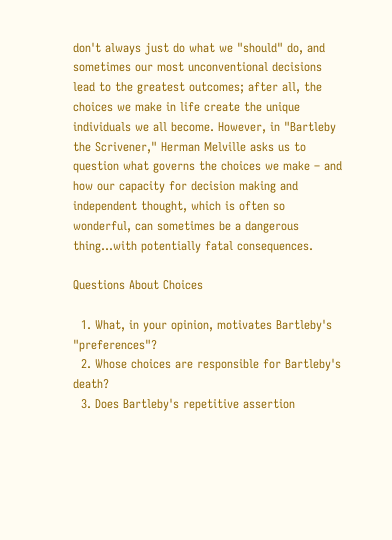don't always just do what we "should" do, and sometimes our most unconventional decisions lead to the greatest outcomes; after all, the choices we make in life create the unique individuals we all become. However, in "Bartleby the Scrivener," Herman Melville asks us to question what governs the choices we make – and how our capacity for decision making and independent thought, which is often so wonderful, can sometimes be a dangerous thing…with potentially fatal consequences.

Questions About Choices

  1. What, in your opinion, motivates Bartleby's "preferences"?
  2. Whose choices are responsible for Bartleby's death?
  3. Does Bartleby's repetitive assertion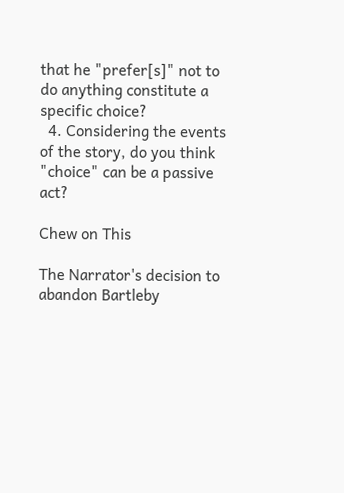that he "prefer[s]" not to do anything constitute a specific choice?
  4. Considering the events of the story, do you think "choice" can be a passive act?

Chew on This

The Narrator's decision to abandon Bartleby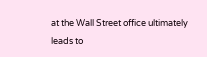at the Wall Street office ultimately leads to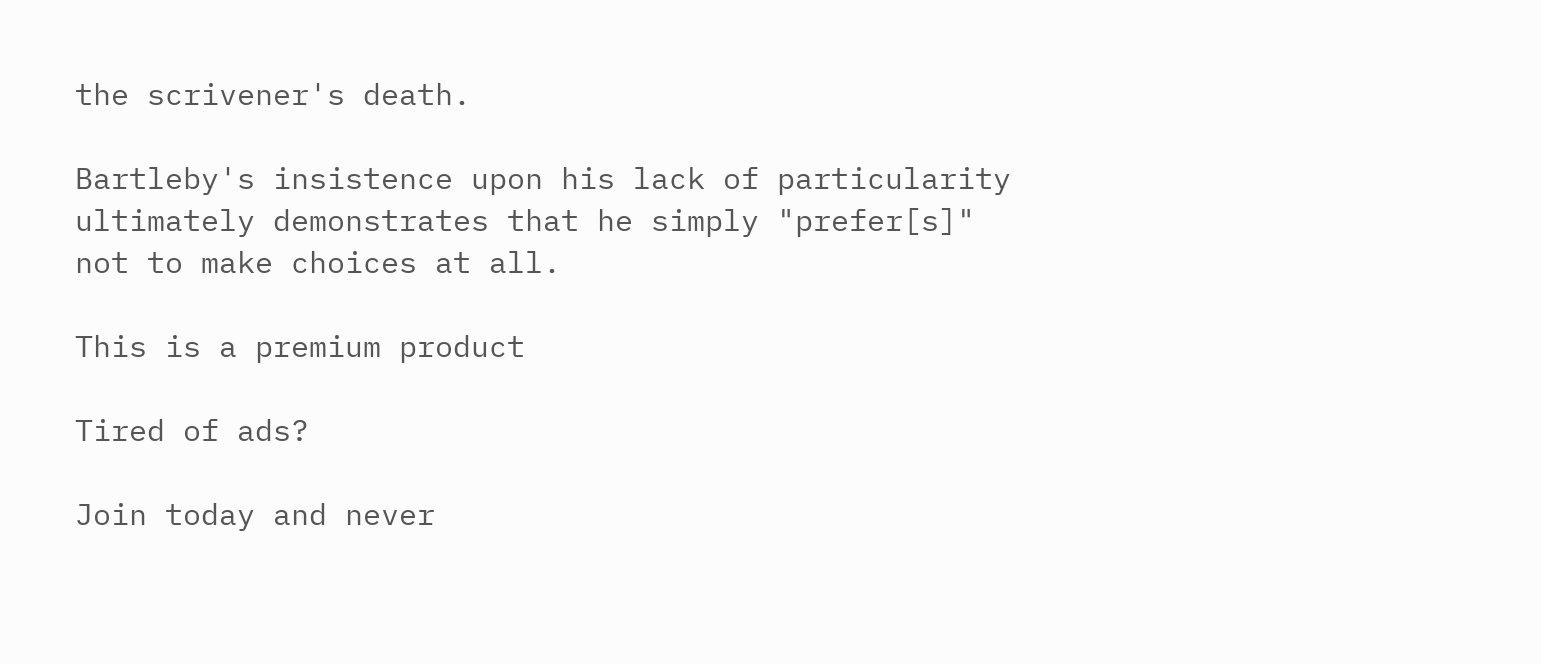the scrivener's death.

Bartleby's insistence upon his lack of particularity ultimately demonstrates that he simply "prefer[s]" not to make choices at all.

This is a premium product

Tired of ads?

Join today and never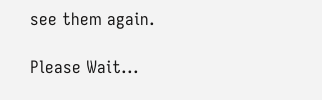see them again.

Please Wait...